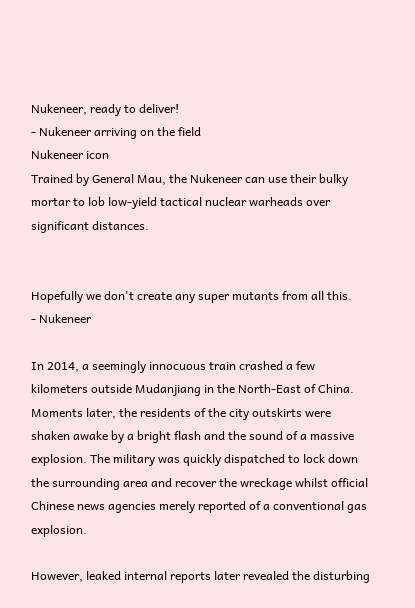Nukeneer, ready to deliver!
- Nukeneer arriving on the field
Nukeneer icon
Trained by General Mau, the Nukeneer can use their bulky mortar to lob low-yield tactical nuclear warheads over significant distances.


Hopefully we don't create any super mutants from all this.
- Nukeneer

In 2014, a seemingly innocuous train crashed a few kilometers outside Mudanjiang in the North-East of China. Moments later, the residents of the city outskirts were shaken awake by a bright flash and the sound of a massive explosion. The military was quickly dispatched to lock down the surrounding area and recover the wreckage whilst official Chinese news agencies merely reported of a conventional gas explosion.

However, leaked internal reports later revealed the disturbing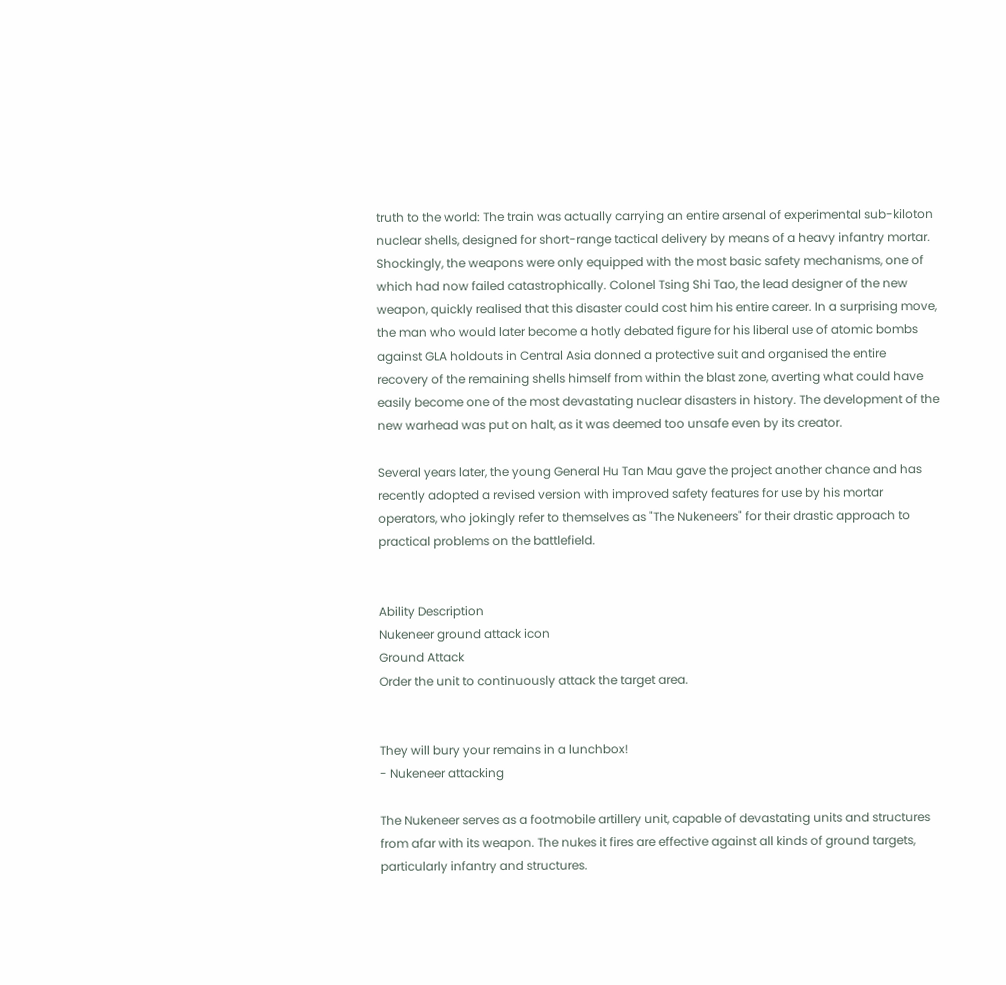truth to the world: The train was actually carrying an entire arsenal of experimental sub-kiloton nuclear shells, designed for short-range tactical delivery by means of a heavy infantry mortar. Shockingly, the weapons were only equipped with the most basic safety mechanisms, one of which had now failed catastrophically. Colonel Tsing Shi Tao, the lead designer of the new weapon, quickly realised that this disaster could cost him his entire career. In a surprising move, the man who would later become a hotly debated figure for his liberal use of atomic bombs against GLA holdouts in Central Asia donned a protective suit and organised the entire recovery of the remaining shells himself from within the blast zone, averting what could have easily become one of the most devastating nuclear disasters in history. The development of the new warhead was put on halt, as it was deemed too unsafe even by its creator.

Several years later, the young General Hu Tan Mau gave the project another chance and has recently adopted a revised version with improved safety features for use by his mortar operators, who jokingly refer to themselves as "The Nukeneers" for their drastic approach to practical problems on the battlefield.


Ability Description
Nukeneer ground attack icon
Ground Attack
Order the unit to continuously attack the target area.


They will bury your remains in a lunchbox!
- Nukeneer attacking

The Nukeneer serves as a footmobile artillery unit, capable of devastating units and structures from afar with its weapon. The nukes it fires are effective against all kinds of ground targets, particularly infantry and structures.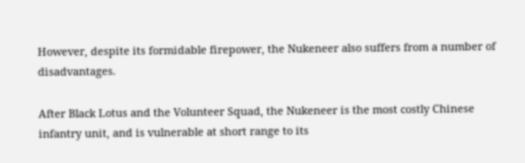However, despite its formidable firepower, the Nukeneer also suffers from a number of disadvantages.

After Black Lotus and the Volunteer Squad, the Nukeneer is the most costly Chinese infantry unit, and is vulnerable at short range to its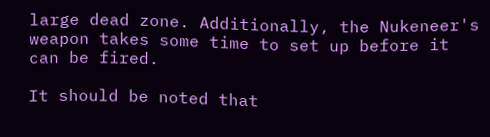large dead zone. Additionally, the Nukeneer's weapon takes some time to set up before it can be fired.

It should be noted that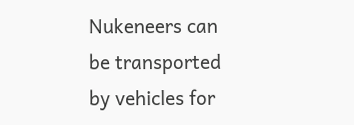Nukeneers can be transported by vehicles for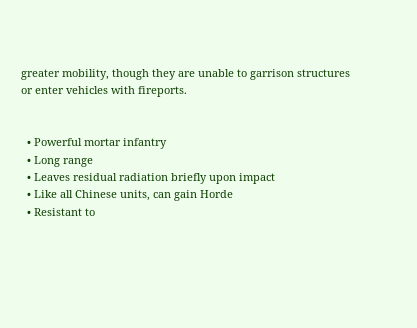greater mobility, though they are unable to garrison structures or enter vehicles with fireports.


  • Powerful mortar infantry
  • Long range
  • Leaves residual radiation briefly upon impact
  • Like all Chinese units, can gain Horde
  • Resistant to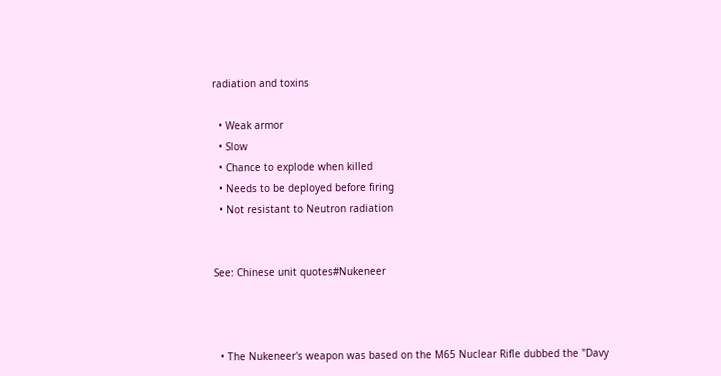radiation and toxins

  • Weak armor
  • Slow
  • Chance to explode when killed
  • Needs to be deployed before firing
  • Not resistant to Neutron radiation


See: Chinese unit quotes#Nukeneer



  • The Nukeneer's weapon was based on the M65 Nuclear Rifle dubbed the "Davy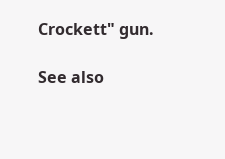Crockett" gun.

See also